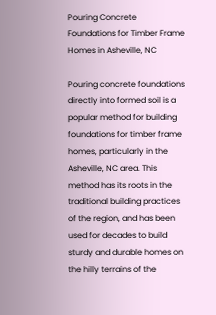Pouring Concrete Foundations for Timber Frame Homes in Asheville, NC

Pouring concrete foundations directly into formed soil is a popular method for building foundations for timber frame homes, particularly in the Asheville, NC area. This method has its roots in the traditional building practices of the region, and has been used for decades to build sturdy and durable homes on the hilly terrains of the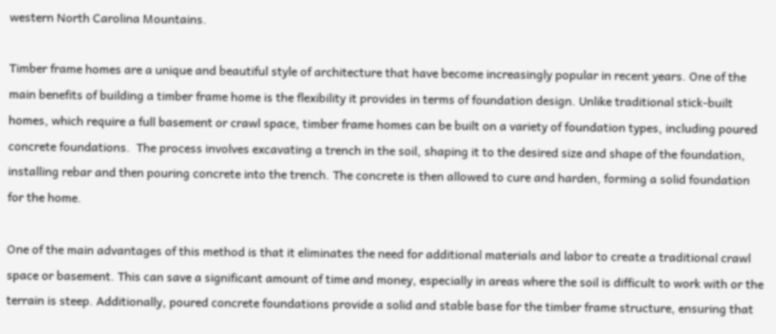western North Carolina Mountains.

Timber frame homes are a unique and beautiful style of architecture that have become increasingly popular in recent years. One of the main benefits of building a timber frame home is the flexibility it provides in terms of foundation design. Unlike traditional stick-built homes, which require a full basement or crawl space, timber frame homes can be built on a variety of foundation types, including poured concrete foundations.  The process involves excavating a trench in the soil, shaping it to the desired size and shape of the foundation, installing rebar and then pouring concrete into the trench. The concrete is then allowed to cure and harden, forming a solid foundation for the home.

One of the main advantages of this method is that it eliminates the need for additional materials and labor to create a traditional crawl space or basement. This can save a significant amount of time and money, especially in areas where the soil is difficult to work with or the terrain is steep. Additionally, poured concrete foundations provide a solid and stable base for the timber frame structure, ensuring that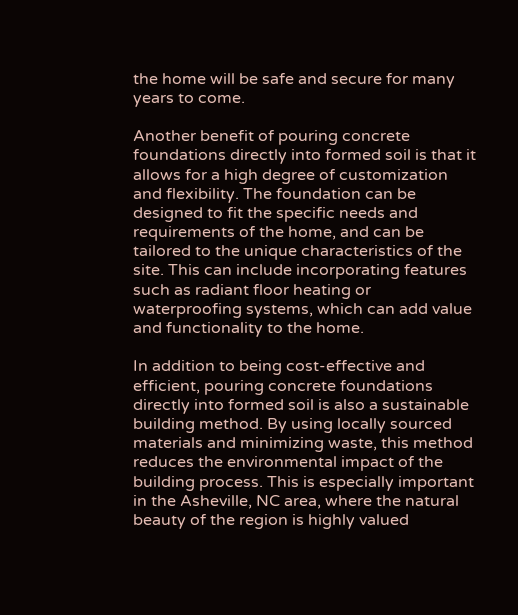the home will be safe and secure for many years to come.

Another benefit of pouring concrete foundations directly into formed soil is that it allows for a high degree of customization and flexibility. The foundation can be designed to fit the specific needs and requirements of the home, and can be tailored to the unique characteristics of the site. This can include incorporating features such as radiant floor heating or waterproofing systems, which can add value and functionality to the home.

In addition to being cost-effective and efficient, pouring concrete foundations directly into formed soil is also a sustainable building method. By using locally sourced materials and minimizing waste, this method reduces the environmental impact of the building process. This is especially important in the Asheville, NC area, where the natural beauty of the region is highly valued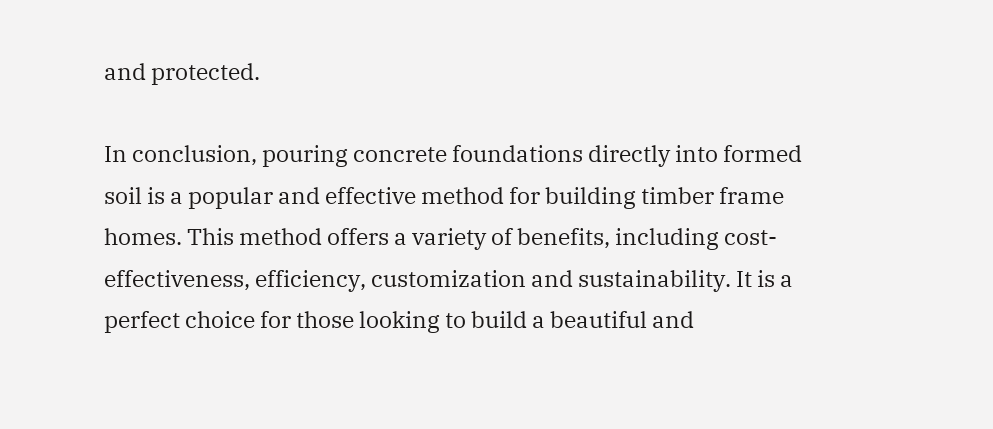and protected.

In conclusion, pouring concrete foundations directly into formed soil is a popular and effective method for building timber frame homes. This method offers a variety of benefits, including cost-effectiveness, efficiency, customization and sustainability. It is a perfect choice for those looking to build a beautiful and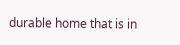durable home that is in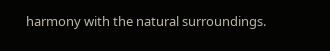harmony with the natural surroundings.